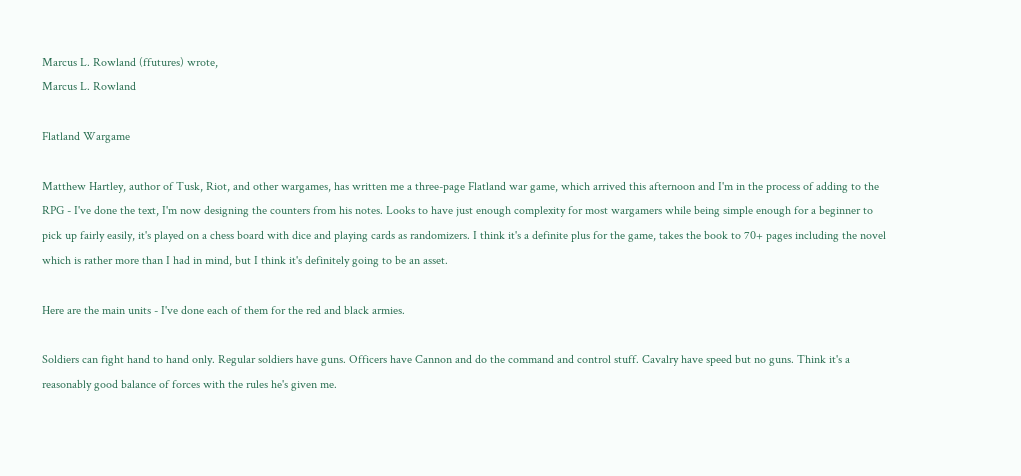Marcus L. Rowland (ffutures) wrote,
Marcus L. Rowland

Flatland Wargame

Matthew Hartley, author of Tusk, Riot, and other wargames, has written me a three-page Flatland war game, which arrived this afternoon and I'm in the process of adding to the RPG - I've done the text, I'm now designing the counters from his notes. Looks to have just enough complexity for most wargamers while being simple enough for a beginner to pick up fairly easily, it's played on a chess board with dice and playing cards as randomizers. I think it's a definite plus for the game, takes the book to 70+ pages including the novel which is rather more than I had in mind, but I think it's definitely going to be an asset.

Here are the main units - I've done each of them for the red and black armies.

Soldiers can fight hand to hand only. Regular soldiers have guns. Officers have Cannon and do the command and control stuff. Cavalry have speed but no guns. Think it's a reasonably good balance of forces with the rules he's given me.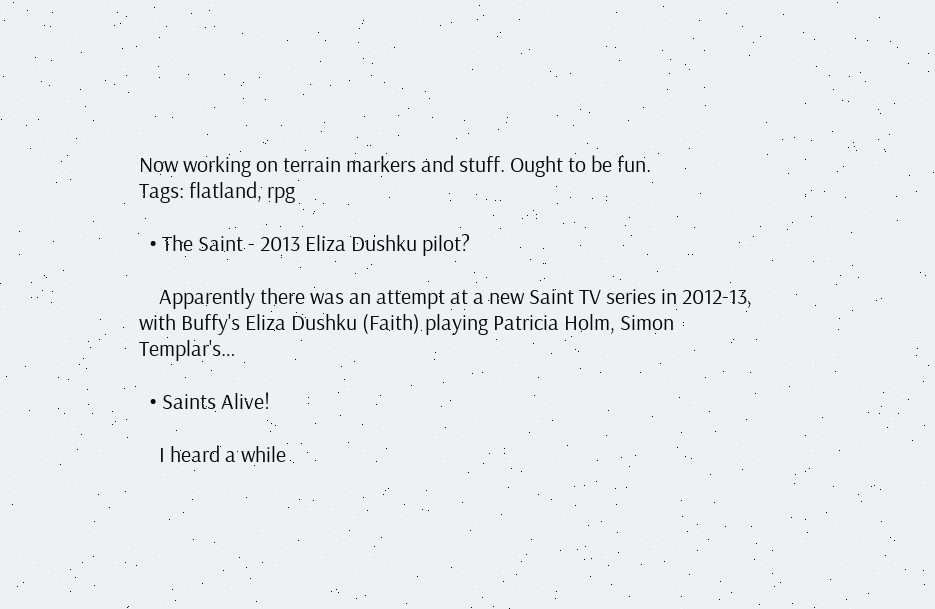Now working on terrain markers and stuff. Ought to be fun.
Tags: flatland, rpg

  • The Saint - 2013 Eliza Dushku pilot?

    Apparently there was an attempt at a new Saint TV series in 2012-13, with Buffy's Eliza Dushku (Faith) playing Patricia Holm, Simon Templar's…

  • Saints Alive!

    I heard a while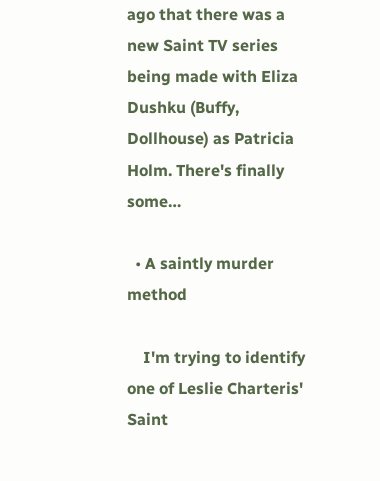ago that there was a new Saint TV series being made with Eliza Dushku (Buffy, Dollhouse) as Patricia Holm. There's finally some…

  • A saintly murder method

    I'm trying to identify one of Leslie Charteris' Saint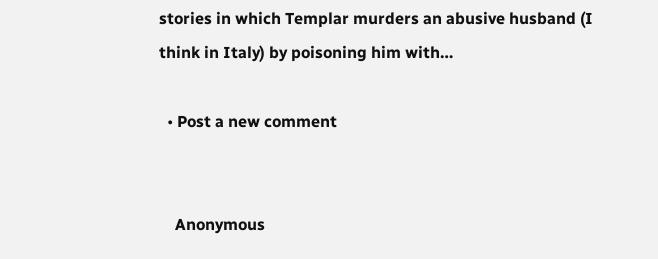stories in which Templar murders an abusive husband (I think in Italy) by poisoning him with…

  • Post a new comment


    Anonymous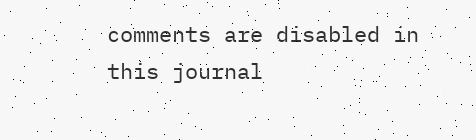comments are disabled in this journal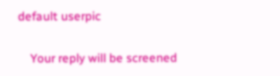default userpic

    Your reply will be screened